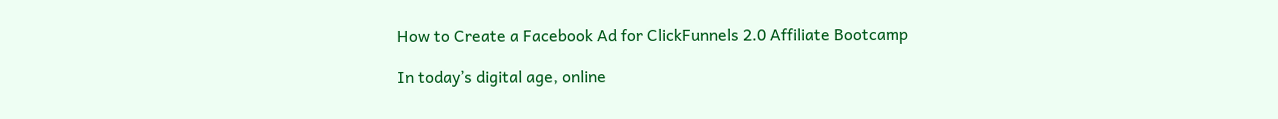How to Create a Facebook Ad for ClickFunnels 2.0 Affiliate Bootcamp

In today’s digital age, online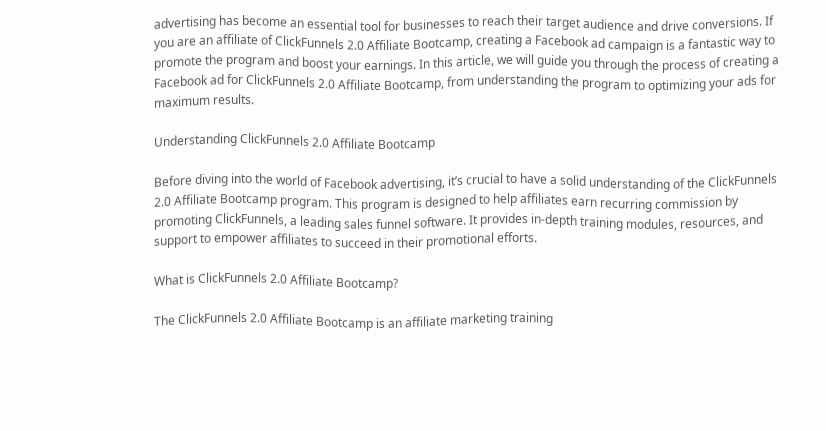advertising has become an essential tool for businesses to reach their target audience and drive conversions. If you are an affiliate of ClickFunnels 2.0 Affiliate Bootcamp, creating a Facebook ad campaign is a fantastic way to promote the program and boost your earnings. In this article, we will guide you through the process of creating a Facebook ad for ClickFunnels 2.0 Affiliate Bootcamp, from understanding the program to optimizing your ads for maximum results.

Understanding ClickFunnels 2.0 Affiliate Bootcamp

Before diving into the world of Facebook advertising, it’s crucial to have a solid understanding of the ClickFunnels 2.0 Affiliate Bootcamp program. This program is designed to help affiliates earn recurring commission by promoting ClickFunnels, a leading sales funnel software. It provides in-depth training modules, resources, and support to empower affiliates to succeed in their promotional efforts.

What is ClickFunnels 2.0 Affiliate Bootcamp?

The ClickFunnels 2.0 Affiliate Bootcamp is an affiliate marketing training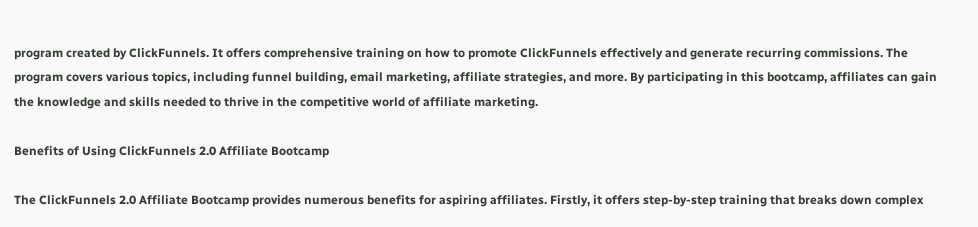program created by ClickFunnels. It offers comprehensive training on how to promote ClickFunnels effectively and generate recurring commissions. The program covers various topics, including funnel building, email marketing, affiliate strategies, and more. By participating in this bootcamp, affiliates can gain the knowledge and skills needed to thrive in the competitive world of affiliate marketing.

Benefits of Using ClickFunnels 2.0 Affiliate Bootcamp

The ClickFunnels 2.0 Affiliate Bootcamp provides numerous benefits for aspiring affiliates. Firstly, it offers step-by-step training that breaks down complex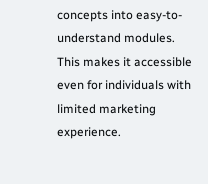concepts into easy-to-understand modules. This makes it accessible even for individuals with limited marketing experience.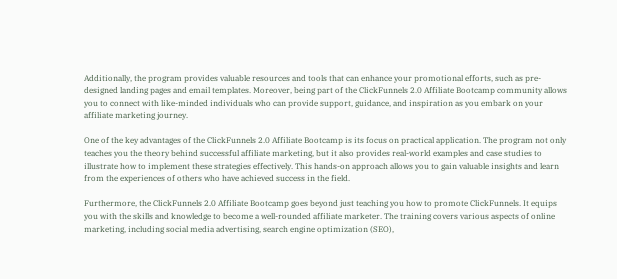Additionally, the program provides valuable resources and tools that can enhance your promotional efforts, such as pre-designed landing pages and email templates. Moreover, being part of the ClickFunnels 2.0 Affiliate Bootcamp community allows you to connect with like-minded individuals who can provide support, guidance, and inspiration as you embark on your affiliate marketing journey.

One of the key advantages of the ClickFunnels 2.0 Affiliate Bootcamp is its focus on practical application. The program not only teaches you the theory behind successful affiliate marketing, but it also provides real-world examples and case studies to illustrate how to implement these strategies effectively. This hands-on approach allows you to gain valuable insights and learn from the experiences of others who have achieved success in the field.

Furthermore, the ClickFunnels 2.0 Affiliate Bootcamp goes beyond just teaching you how to promote ClickFunnels. It equips you with the skills and knowledge to become a well-rounded affiliate marketer. The training covers various aspects of online marketing, including social media advertising, search engine optimization (SEO),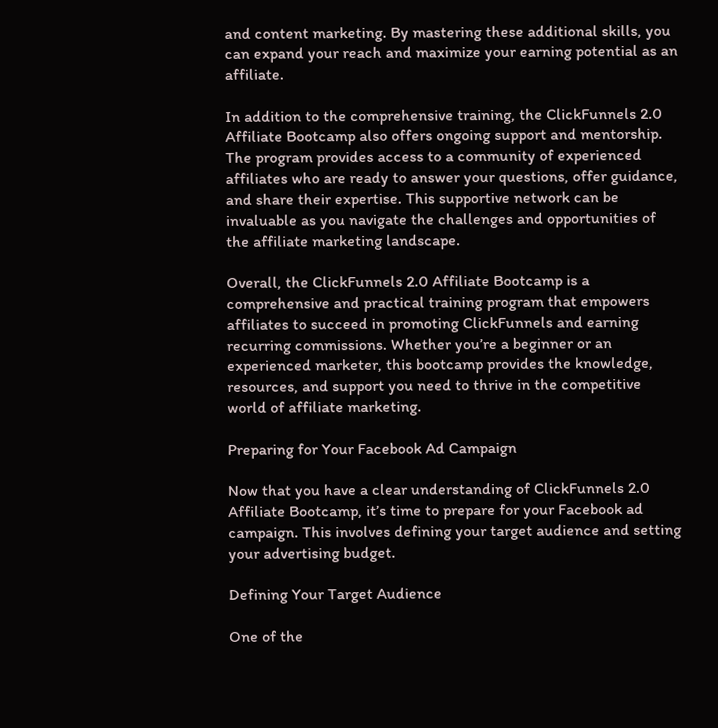and content marketing. By mastering these additional skills, you can expand your reach and maximize your earning potential as an affiliate.

In addition to the comprehensive training, the ClickFunnels 2.0 Affiliate Bootcamp also offers ongoing support and mentorship. The program provides access to a community of experienced affiliates who are ready to answer your questions, offer guidance, and share their expertise. This supportive network can be invaluable as you navigate the challenges and opportunities of the affiliate marketing landscape.

Overall, the ClickFunnels 2.0 Affiliate Bootcamp is a comprehensive and practical training program that empowers affiliates to succeed in promoting ClickFunnels and earning recurring commissions. Whether you’re a beginner or an experienced marketer, this bootcamp provides the knowledge, resources, and support you need to thrive in the competitive world of affiliate marketing.

Preparing for Your Facebook Ad Campaign

Now that you have a clear understanding of ClickFunnels 2.0 Affiliate Bootcamp, it’s time to prepare for your Facebook ad campaign. This involves defining your target audience and setting your advertising budget.

Defining Your Target Audience

One of the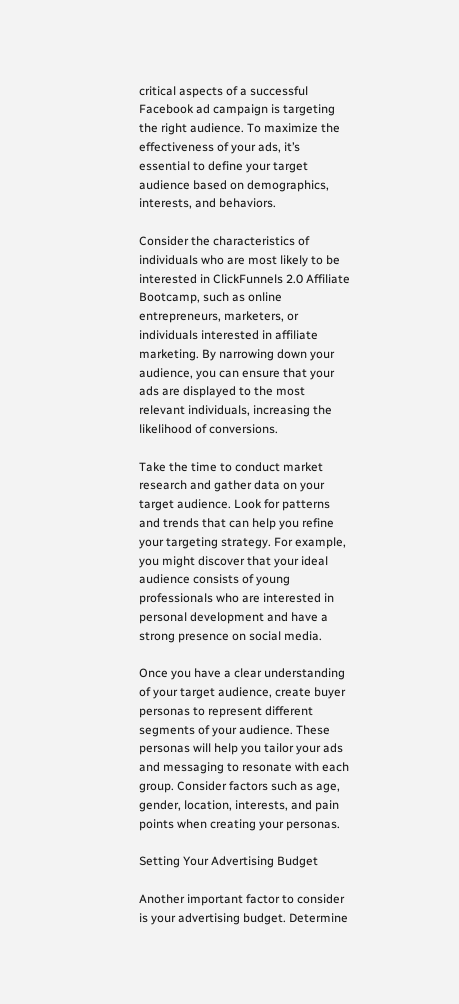critical aspects of a successful Facebook ad campaign is targeting the right audience. To maximize the effectiveness of your ads, it’s essential to define your target audience based on demographics, interests, and behaviors.

Consider the characteristics of individuals who are most likely to be interested in ClickFunnels 2.0 Affiliate Bootcamp, such as online entrepreneurs, marketers, or individuals interested in affiliate marketing. By narrowing down your audience, you can ensure that your ads are displayed to the most relevant individuals, increasing the likelihood of conversions.

Take the time to conduct market research and gather data on your target audience. Look for patterns and trends that can help you refine your targeting strategy. For example, you might discover that your ideal audience consists of young professionals who are interested in personal development and have a strong presence on social media.

Once you have a clear understanding of your target audience, create buyer personas to represent different segments of your audience. These personas will help you tailor your ads and messaging to resonate with each group. Consider factors such as age, gender, location, interests, and pain points when creating your personas.

Setting Your Advertising Budget

Another important factor to consider is your advertising budget. Determine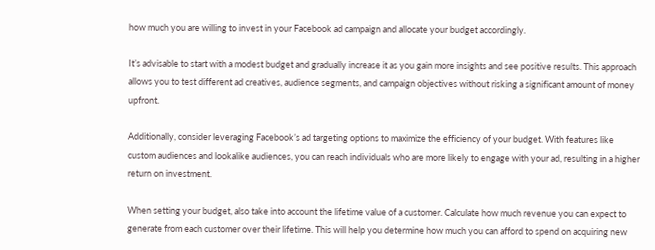how much you are willing to invest in your Facebook ad campaign and allocate your budget accordingly.

It’s advisable to start with a modest budget and gradually increase it as you gain more insights and see positive results. This approach allows you to test different ad creatives, audience segments, and campaign objectives without risking a significant amount of money upfront.

Additionally, consider leveraging Facebook’s ad targeting options to maximize the efficiency of your budget. With features like custom audiences and lookalike audiences, you can reach individuals who are more likely to engage with your ad, resulting in a higher return on investment.

When setting your budget, also take into account the lifetime value of a customer. Calculate how much revenue you can expect to generate from each customer over their lifetime. This will help you determine how much you can afford to spend on acquiring new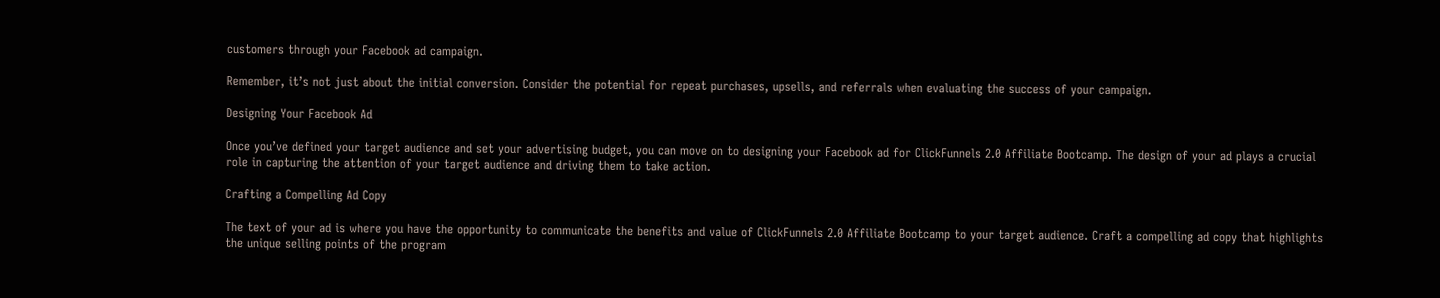customers through your Facebook ad campaign.

Remember, it’s not just about the initial conversion. Consider the potential for repeat purchases, upsells, and referrals when evaluating the success of your campaign.

Designing Your Facebook Ad

Once you’ve defined your target audience and set your advertising budget, you can move on to designing your Facebook ad for ClickFunnels 2.0 Affiliate Bootcamp. The design of your ad plays a crucial role in capturing the attention of your target audience and driving them to take action.

Crafting a Compelling Ad Copy

The text of your ad is where you have the opportunity to communicate the benefits and value of ClickFunnels 2.0 Affiliate Bootcamp to your target audience. Craft a compelling ad copy that highlights the unique selling points of the program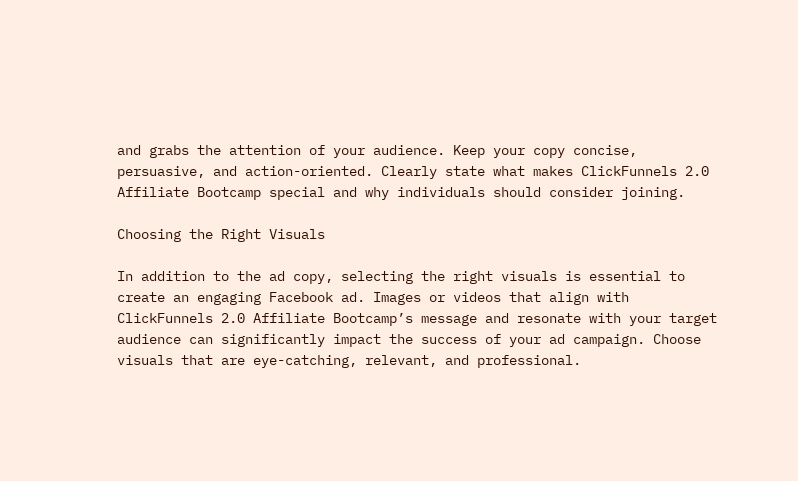and grabs the attention of your audience. Keep your copy concise, persuasive, and action-oriented. Clearly state what makes ClickFunnels 2.0 Affiliate Bootcamp special and why individuals should consider joining.

Choosing the Right Visuals

In addition to the ad copy, selecting the right visuals is essential to create an engaging Facebook ad. Images or videos that align with ClickFunnels 2.0 Affiliate Bootcamp’s message and resonate with your target audience can significantly impact the success of your ad campaign. Choose visuals that are eye-catching, relevant, and professional.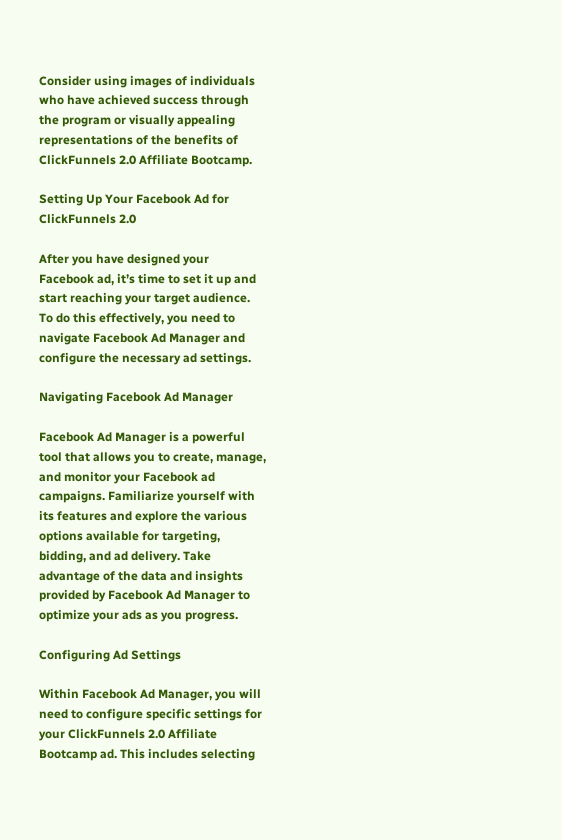Consider using images of individuals who have achieved success through the program or visually appealing representations of the benefits of ClickFunnels 2.0 Affiliate Bootcamp.

Setting Up Your Facebook Ad for ClickFunnels 2.0

After you have designed your Facebook ad, it’s time to set it up and start reaching your target audience. To do this effectively, you need to navigate Facebook Ad Manager and configure the necessary ad settings.

Navigating Facebook Ad Manager

Facebook Ad Manager is a powerful tool that allows you to create, manage, and monitor your Facebook ad campaigns. Familiarize yourself with its features and explore the various options available for targeting, bidding, and ad delivery. Take advantage of the data and insights provided by Facebook Ad Manager to optimize your ads as you progress.

Configuring Ad Settings

Within Facebook Ad Manager, you will need to configure specific settings for your ClickFunnels 2.0 Affiliate Bootcamp ad. This includes selecting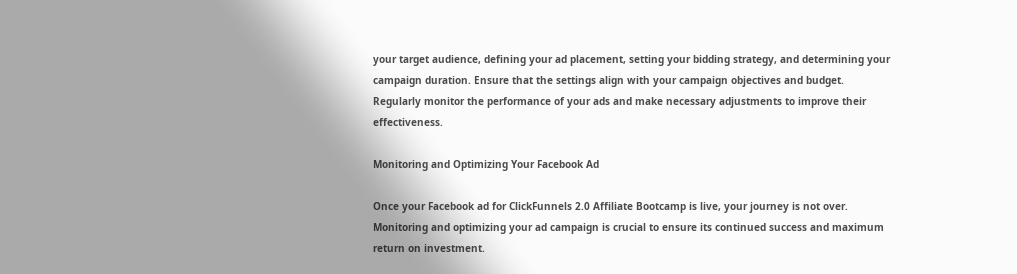your target audience, defining your ad placement, setting your bidding strategy, and determining your campaign duration. Ensure that the settings align with your campaign objectives and budget. Regularly monitor the performance of your ads and make necessary adjustments to improve their effectiveness.

Monitoring and Optimizing Your Facebook Ad

Once your Facebook ad for ClickFunnels 2.0 Affiliate Bootcamp is live, your journey is not over. Monitoring and optimizing your ad campaign is crucial to ensure its continued success and maximum return on investment.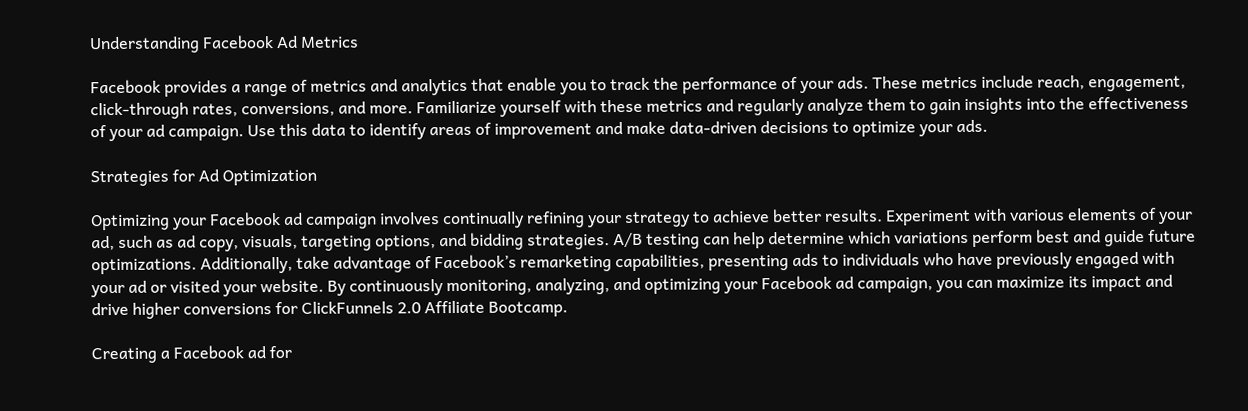Understanding Facebook Ad Metrics

Facebook provides a range of metrics and analytics that enable you to track the performance of your ads. These metrics include reach, engagement, click-through rates, conversions, and more. Familiarize yourself with these metrics and regularly analyze them to gain insights into the effectiveness of your ad campaign. Use this data to identify areas of improvement and make data-driven decisions to optimize your ads.

Strategies for Ad Optimization

Optimizing your Facebook ad campaign involves continually refining your strategy to achieve better results. Experiment with various elements of your ad, such as ad copy, visuals, targeting options, and bidding strategies. A/B testing can help determine which variations perform best and guide future optimizations. Additionally, take advantage of Facebook’s remarketing capabilities, presenting ads to individuals who have previously engaged with your ad or visited your website. By continuously monitoring, analyzing, and optimizing your Facebook ad campaign, you can maximize its impact and drive higher conversions for ClickFunnels 2.0 Affiliate Bootcamp.

Creating a Facebook ad for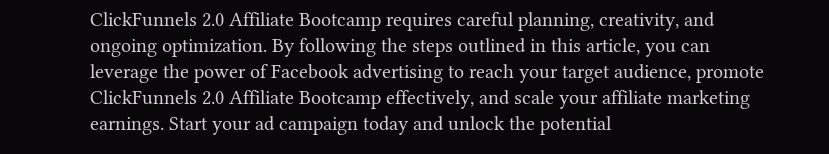ClickFunnels 2.0 Affiliate Bootcamp requires careful planning, creativity, and ongoing optimization. By following the steps outlined in this article, you can leverage the power of Facebook advertising to reach your target audience, promote ClickFunnels 2.0 Affiliate Bootcamp effectively, and scale your affiliate marketing earnings. Start your ad campaign today and unlock the potential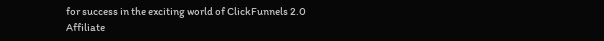for success in the exciting world of ClickFunnels 2.0 Affiliate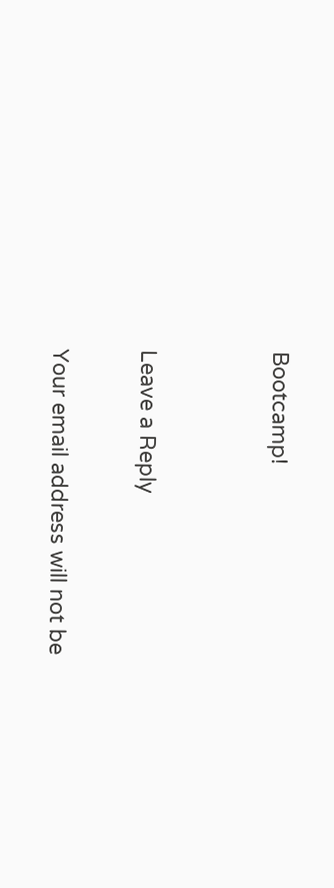Bootcamp!


Leave a Reply

Your email address will not be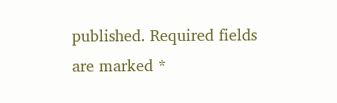published. Required fields are marked *